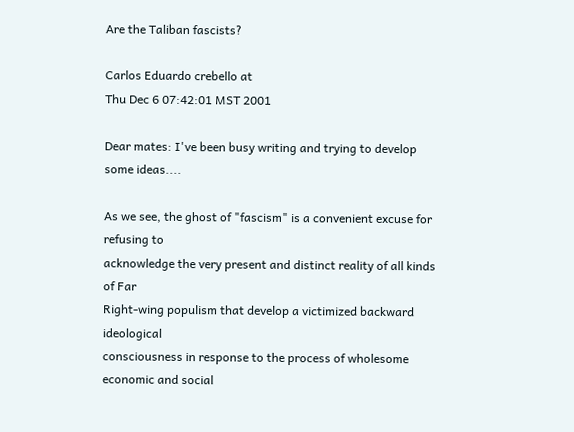Are the Taliban fascists?

Carlos Eduardo crebello at
Thu Dec 6 07:42:01 MST 2001

Dear mates: I've been busy writing and trying to develop some ideas....

As we see, the ghost of "fascism" is a convenient excuse for refusing to
acknowledge the very present and distinct reality of all kinds of Far
Right-wing populism that develop a victimized backward ideological
consciousness in response to the process of wholesome economic and social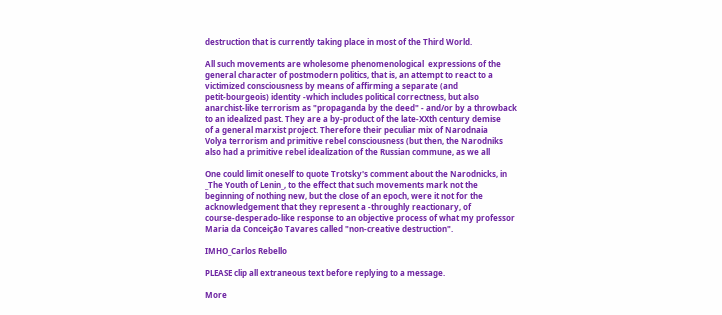destruction that is currently taking place in most of the Third World.

All such movements are wholesome phenomenological  expressions of the
general character of postmodern politics, that is, an attempt to react to a
victimized consciousness by means of affirming a separate (and
petit-bourgeois) identity -which includes political correctness, but also
anarchist-like terrorism as "propaganda by the deed" - and/or by a throwback
to an idealized past. They are a by-product of the late-XXth century demise
of a general marxist project. Therefore their peculiar mix of Narodnaia
Volya terrorism and primitive rebel consciousness (but then, the Narodniks
also had a primitive rebel idealization of the Russian commune, as we all

One could limit oneself to quote Trotsky's comment about the Narodnicks, in
_The Youth of Lenin_, to the effect that such movements mark not the
beginning of nothing new, but the close of an epoch, were it not for the
acknowledgement that they represent a -throughly reactionary, of
course-desperado-like response to an objective process of what my professor
Maria da Conceição Tavares called "non-creative destruction".

IMHO_Carlos Rebello

PLEASE clip all extraneous text before replying to a message.

More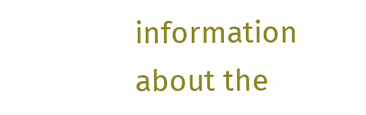information about the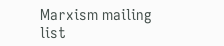Marxism mailing list